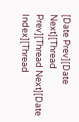[Date Prev][Date Next][Thread Prev][Thread Next][Date Index][Thread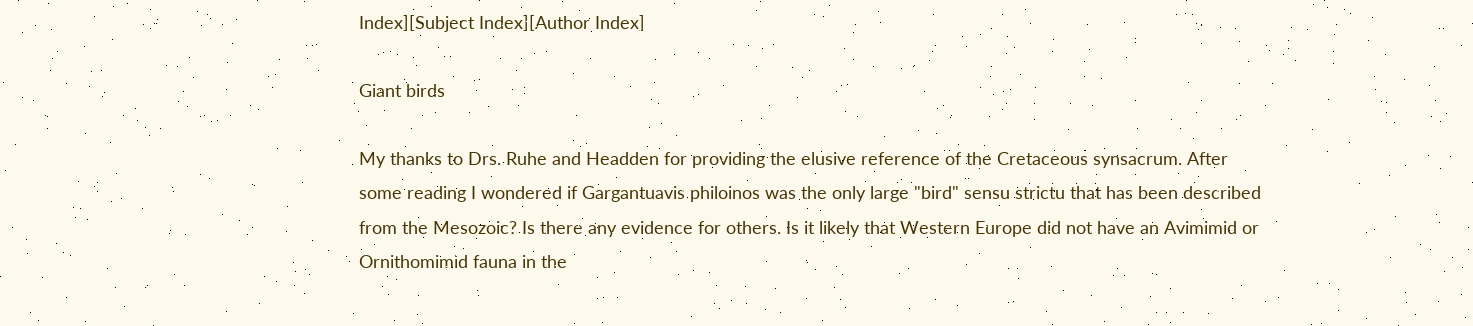Index][Subject Index][Author Index]

Giant birds

My thanks to Drs. Ruhe and Headden for providing the elusive reference of the Cretaceous synsacrum. After some reading I wondered if Gargantuavis philoinos was the only large "bird" sensu strictu that has been described from the Mesozoic? Is there any evidence for others. Is it likely that Western Europe did not have an Avimimid or Ornithomimid fauna in the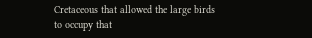Cretaceous that allowed the large birds to occupy that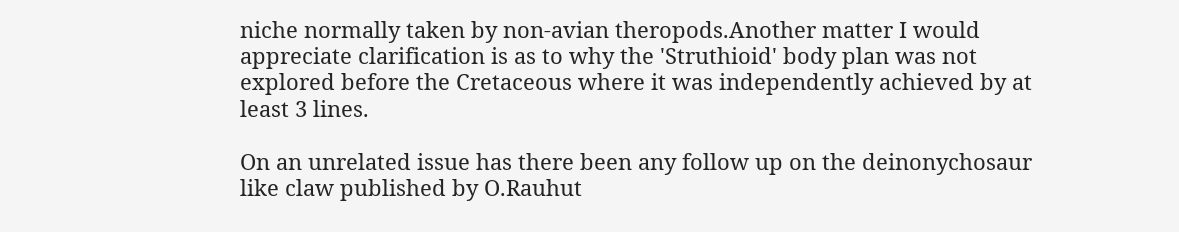niche normally taken by non-avian theropods.Another matter I would appreciate clarification is as to why the 'Struthioid' body plan was not explored before the Cretaceous where it was independently achieved by at least 3 lines.

On an unrelated issue has there been any follow up on the deinonychosaur like claw published by O.Rauhut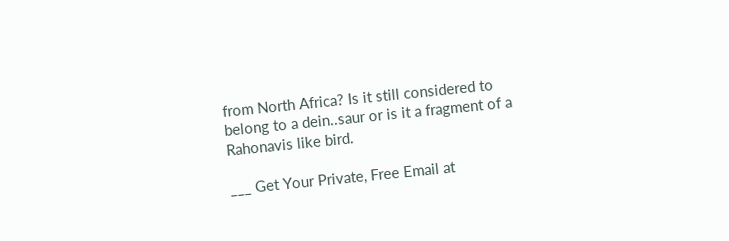from North Africa? Is it still considered to belong to a dein..saur or is it a fragment of a Rahonavis like bird.

___ Get Your Private, Free Email at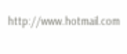http://www.hotmail.com